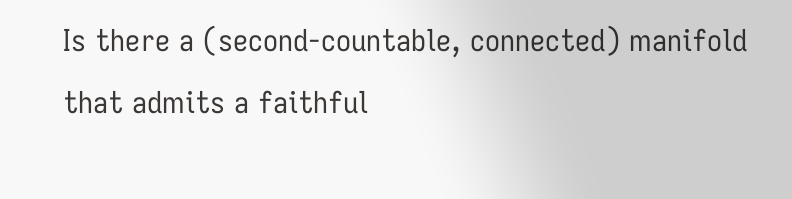Is there a (second-countable, connected) manifold that admits a faithful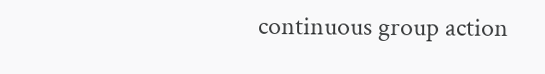continuous group action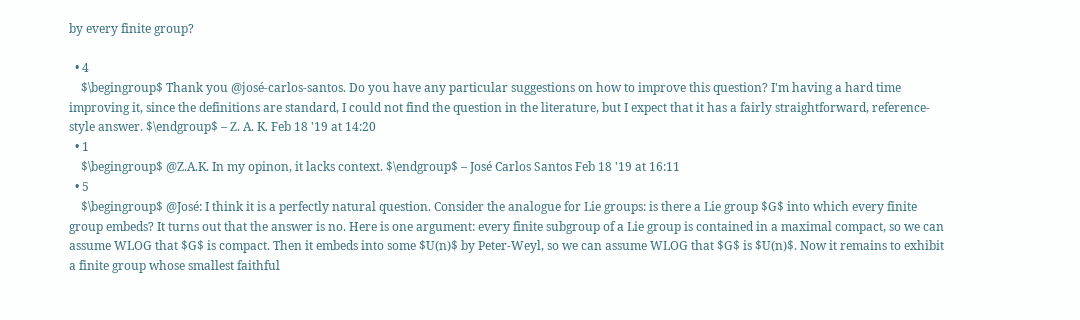by every finite group?

  • 4
    $\begingroup$ Thank you @josé-carlos-santos. Do you have any particular suggestions on how to improve this question? I'm having a hard time improving it, since the definitions are standard, I could not find the question in the literature, but I expect that it has a fairly straightforward, reference-style answer. $\endgroup$ – Z. A. K. Feb 18 '19 at 14:20
  • 1
    $\begingroup$ @Z.A.K. In my opinon, it lacks context. $\endgroup$ – José Carlos Santos Feb 18 '19 at 16:11
  • 5
    $\begingroup$ @José: I think it is a perfectly natural question. Consider the analogue for Lie groups: is there a Lie group $G$ into which every finite group embeds? It turns out that the answer is no. Here is one argument: every finite subgroup of a Lie group is contained in a maximal compact, so we can assume WLOG that $G$ is compact. Then it embeds into some $U(n)$ by Peter-Weyl, so we can assume WLOG that $G$ is $U(n)$. Now it remains to exhibit a finite group whose smallest faithful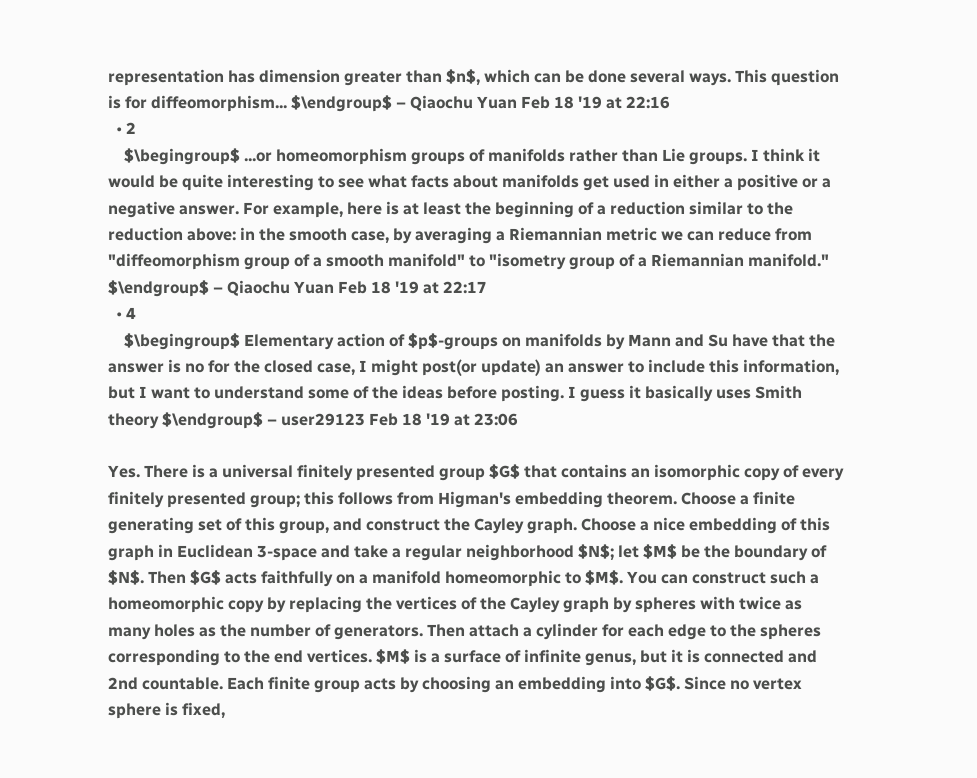representation has dimension greater than $n$, which can be done several ways. This question is for diffeomorphism... $\endgroup$ – Qiaochu Yuan Feb 18 '19 at 22:16
  • 2
    $\begingroup$ ...or homeomorphism groups of manifolds rather than Lie groups. I think it would be quite interesting to see what facts about manifolds get used in either a positive or a negative answer. For example, here is at least the beginning of a reduction similar to the reduction above: in the smooth case, by averaging a Riemannian metric we can reduce from "diffeomorphism group of a smooth manifold" to "isometry group of a Riemannian manifold." $\endgroup$ – Qiaochu Yuan Feb 18 '19 at 22:17
  • 4
    $\begingroup$ Elementary action of $p$-groups on manifolds by Mann and Su have that the answer is no for the closed case, I might post(or update) an answer to include this information, but I want to understand some of the ideas before posting. I guess it basically uses Smith theory $\endgroup$ – user29123 Feb 18 '19 at 23:06

Yes. There is a universal finitely presented group $G$ that contains an isomorphic copy of every finitely presented group; this follows from Higman's embedding theorem. Choose a finite generating set of this group, and construct the Cayley graph. Choose a nice embedding of this graph in Euclidean 3-space and take a regular neighborhood $N$; let $M$ be the boundary of $N$. Then $G$ acts faithfully on a manifold homeomorphic to $M$. You can construct such a homeomorphic copy by replacing the vertices of the Cayley graph by spheres with twice as many holes as the number of generators. Then attach a cylinder for each edge to the spheres corresponding to the end vertices. $M$ is a surface of infinite genus, but it is connected and 2nd countable. Each finite group acts by choosing an embedding into $G$. Since no vertex sphere is fixed,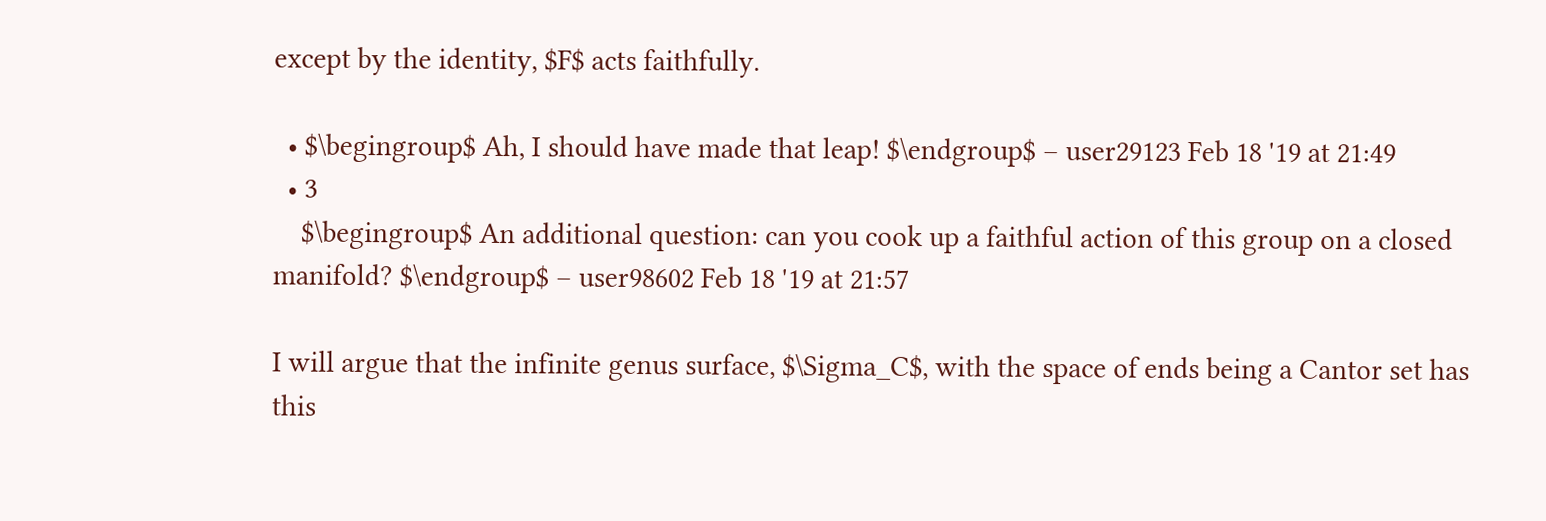except by the identity, $F$ acts faithfully.

  • $\begingroup$ Ah, I should have made that leap! $\endgroup$ – user29123 Feb 18 '19 at 21:49
  • 3
    $\begingroup$ An additional question: can you cook up a faithful action of this group on a closed manifold? $\endgroup$ – user98602 Feb 18 '19 at 21:57

I will argue that the infinite genus surface, $\Sigma_C$, with the space of ends being a Cantor set has this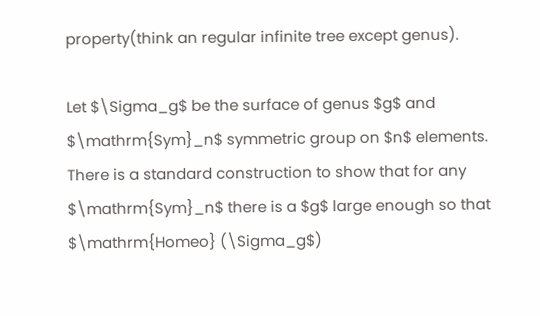property(think an regular infinite tree except genus).

Let $\Sigma_g$ be the surface of genus $g$ and $\mathrm{Sym}_n$ symmetric group on $n$ elements. There is a standard construction to show that for any $\mathrm{Sym}_n$ there is a $g$ large enough so that $\mathrm{Homeo} (\Sigma_g$)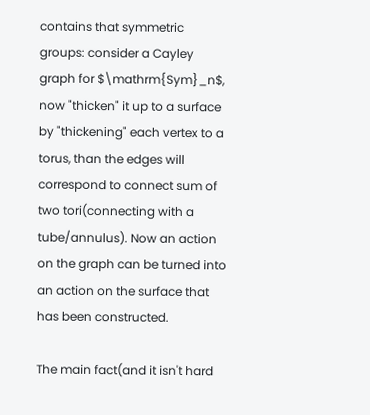contains that symmetric groups: consider a Cayley graph for $\mathrm{Sym}_n$, now "thicken" it up to a surface by "thickening" each vertex to a torus, than the edges will correspond to connect sum of two tori(connecting with a tube/annulus). Now an action on the graph can be turned into an action on the surface that has been constructed.

The main fact(and it isn't hard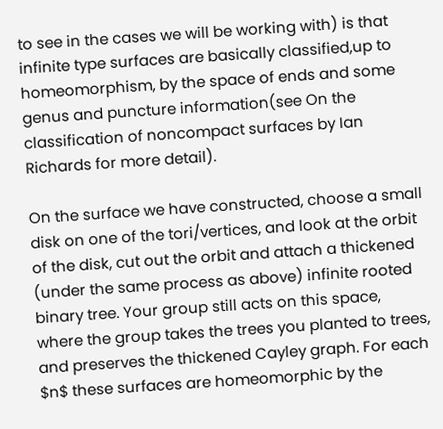to see in the cases we will be working with) is that infinite type surfaces are basically classified,up to homeomorphism, by the space of ends and some genus and puncture information(see On the classification of noncompact surfaces by Ian Richards for more detail).

On the surface we have constructed, choose a small disk on one of the tori/vertices, and look at the orbit of the disk, cut out the orbit and attach a thickened (under the same process as above) infinite rooted binary tree. Your group still acts on this space, where the group takes the trees you planted to trees, and preserves the thickened Cayley graph. For each $n$ these surfaces are homeomorphic by the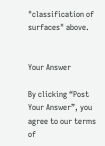"classification of surfaces" above.


Your Answer

By clicking “Post Your Answer”, you agree to our terms of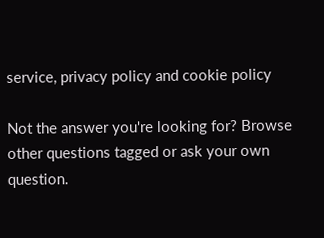service, privacy policy and cookie policy

Not the answer you're looking for? Browse other questions tagged or ask your own question.